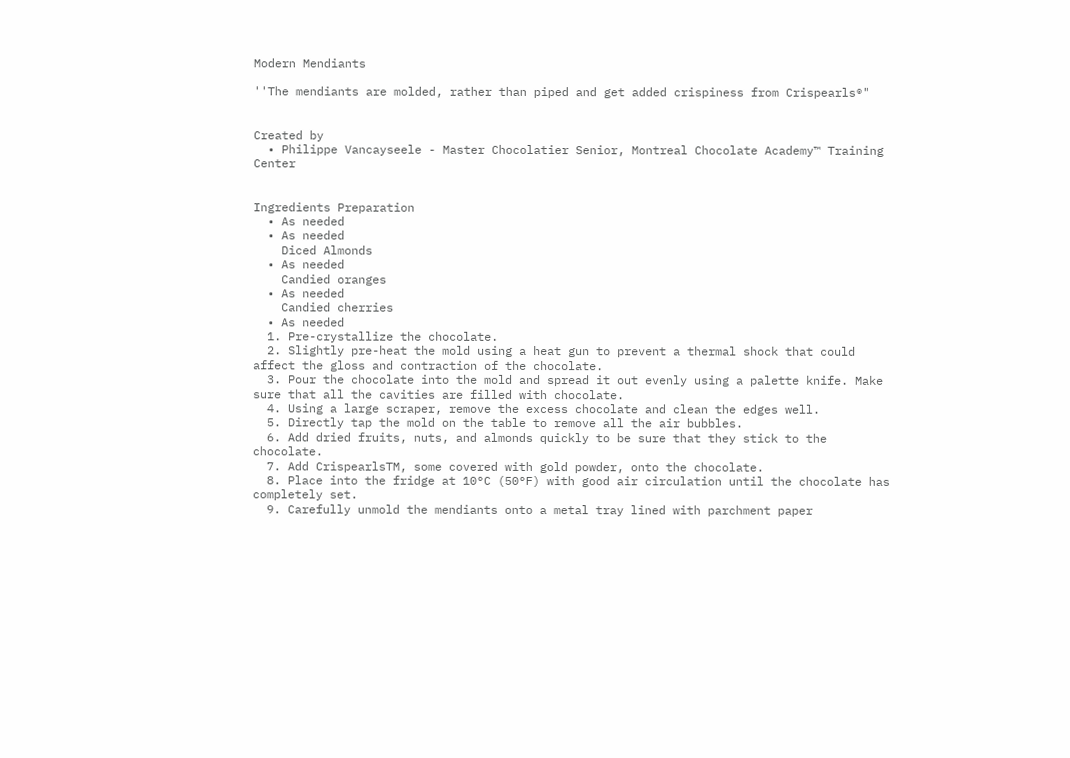Modern Mendiants

''The mendiants are molded, rather than piped and get added crispiness from Crispearls®"


Created by
  • Philippe Vancayseele - Master Chocolatier Senior, Montreal Chocolate Academy™ Training Center


Ingredients Preparation
  • As needed
  • As needed
    Diced Almonds
  • As needed
    Candied oranges
  • As needed
    Candied cherries
  • As needed
  1. Pre-crystallize the chocolate.
  2. Slightly pre-heat the mold using a heat gun to prevent a thermal shock that could affect the gloss and contraction of the chocolate.
  3. Pour the chocolate into the mold and spread it out evenly using a palette knife. Make sure that all the cavities are filled with chocolate.
  4. Using a large scraper, remove the excess chocolate and clean the edges well.
  5. Directly tap the mold on the table to remove all the air bubbles.
  6. Add dried fruits, nuts, and almonds quickly to be sure that they stick to the chocolate.
  7. Add CrispearlsTM, some covered with gold powder, onto the chocolate.
  8. Place into the fridge at 10°C (50°F) with good air circulation until the chocolate has completely set.
  9. Carefully unmold the mendiants onto a metal tray lined with parchment paper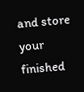and store your finished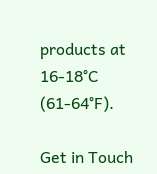products at 16-18°C (61-64°F).

Get in Touch